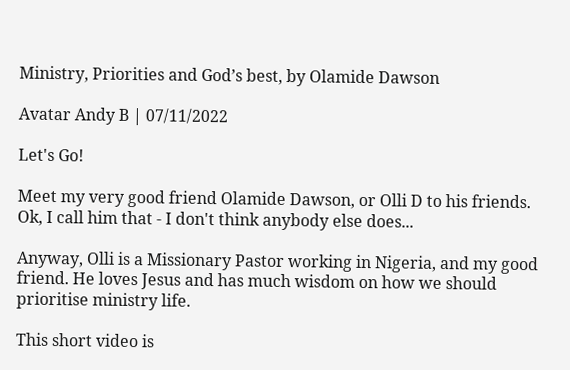Ministry, Priorities and God’s best, by Olamide Dawson

Avatar Andy B | 07/11/2022

Let's Go!

Meet my very good friend Olamide Dawson, or Olli D to his friends. Ok, I call him that - I don't think anybody else does...

Anyway, Olli is a Missionary Pastor working in Nigeria, and my good friend. He loves Jesus and has much wisdom on how we should prioritise ministry life.

This short video is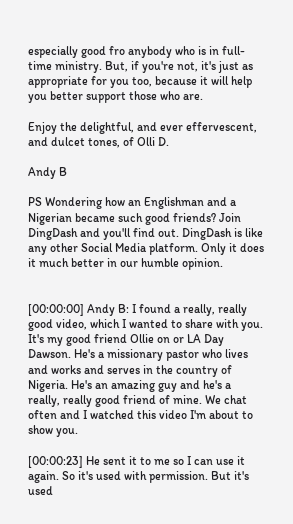especially good fro anybody who is in full-time ministry. But, if you're not, it's just as appropriate for you too, because it will help you better support those who are.

Enjoy the delightful, and ever effervescent, and dulcet tones, of Olli D.

Andy B

PS Wondering how an Englishman and a Nigerian became such good friends? Join DingDash and you'll find out. DingDash is like any other Social Media platform. Only it does it much better in our humble opinion.


[00:00:00] Andy B: I found a really, really good video, which I wanted to share with you. It's my good friend Ollie on or LA Day Dawson. He's a missionary pastor who lives and works and serves in the country of Nigeria. He's an amazing guy and he's a really, really good friend of mine. We chat often and I watched this video I'm about to show you.

[00:00:23] He sent it to me so I can use it again. So it's used with permission. But it's used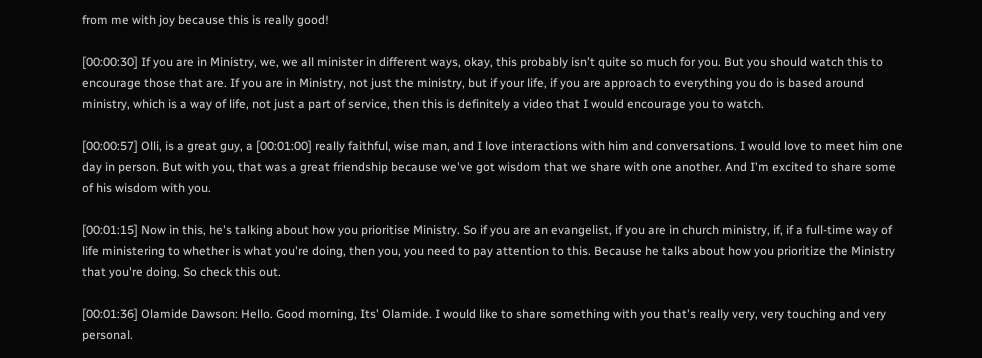from me with joy because this is really good!

[00:00:30] If you are in Ministry, we, we all minister in different ways, okay, this probably isn't quite so much for you. But you should watch this to encourage those that are. If you are in Ministry, not just the ministry, but if your life, if you are approach to everything you do is based around ministry, which is a way of life, not just a part of service, then this is definitely a video that I would encourage you to watch.

[00:00:57] Olli, is a great guy, a [00:01:00] really faithful, wise man, and I love interactions with him and conversations. I would love to meet him one day in person. But with you, that was a great friendship because we've got wisdom that we share with one another. And I'm excited to share some of his wisdom with you.

[00:01:15] Now in this, he's talking about how you prioritise Ministry. So if you are an evangelist, if you are in church ministry, if, if a full-time way of life ministering to whether is what you're doing, then you, you need to pay attention to this. Because he talks about how you prioritize the Ministry that you're doing. So check this out.

[00:01:36] Olamide Dawson: Hello. Good morning, Its' Olamide. I would like to share something with you that's really very, very touching and very personal.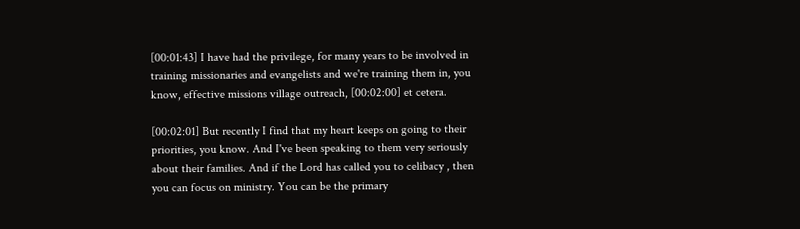[00:01:43] I have had the privilege, for many years to be involved in training missionaries and evangelists and we're training them in, you know, effective missions village outreach, [00:02:00] et cetera.

[00:02:01] But recently I find that my heart keeps on going to their priorities, you know. And I've been speaking to them very seriously about their families. And if the Lord has called you to celibacy , then you can focus on ministry. You can be the primary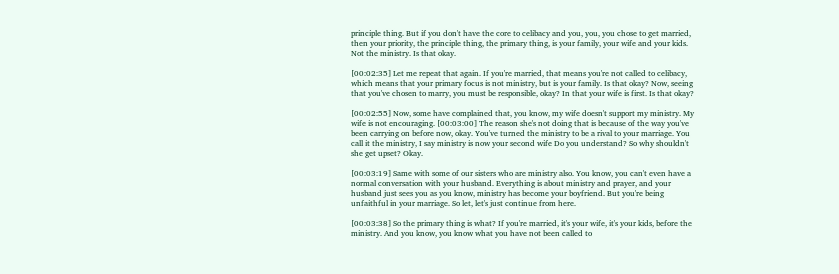principle thing. But if you don't have the core to celibacy and you, you, you chose to get married, then your priority, the principle thing, the primary thing, is your family, your wife and your kids. Not the ministry. Is that okay.

[00:02:35] Let me repeat that again. If you're married, that means you're not called to celibacy, which means that your primary focus is not ministry, but is your family. Is that okay? Now, seeing that you've chosen to marry, you must be responsible, okay? In that your wife is first. Is that okay?

[00:02:55] Now, some have complained that, you know, my wife doesn't support my ministry. My wife is not encouraging. [00:03:00] The reason she's not doing that is because of the way you've been carrying on before now, okay. You've turned the ministry to be a rival to your marriage. You call it the ministry, I say ministry is now your second wife Do you understand? So why shouldn't she get upset? Okay.

[00:03:19] Same with some of our sisters who are ministry also. You know, you can't even have a normal conversation with your husband. Everything is about ministry and prayer, and your husband just sees you as you know, ministry has become your boyfriend. But you're being unfaithful in your marriage. So let, let's just continue from here.

[00:03:38] So the primary thing is what? If you're married, it's your wife, it's your kids, before the ministry. And you know, you know what you have not been called to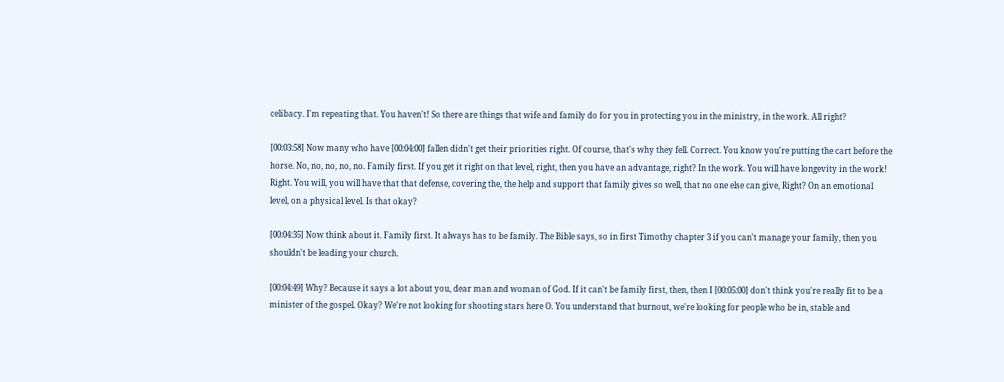celibacy. I'm repeating that. You haven't! So there are things that wife and family do for you in protecting you in the ministry, in the work. All right?

[00:03:58] Now many who have [00:04:00] fallen didn't get their priorities right. Of course, that's why they fell. Correct. You know you're putting the cart before the horse. No, no, no, no, no. Family first. If you get it right on that level, right, then you have an advantage, right? In the work. You will have longevity in the work! Right. You will, you will have that that defense, covering the, the help and support that family gives so well, that no one else can give, Right? On an emotional level, on a physical level. Is that okay?

[00:04:35] Now think about it. Family first. It always has to be family. The Bible says, so in first Timothy chapter 3 if you can't manage your family, then you shouldn't be leading your church.

[00:04:49] Why? Because it says a lot about you, dear man and woman of God. If it can't be family first, then, then I [00:05:00] don't think you're really fit to be a minister of the gospel. Okay? We're not looking for shooting stars here O. You understand that burnout, we're looking for people who be in, stable and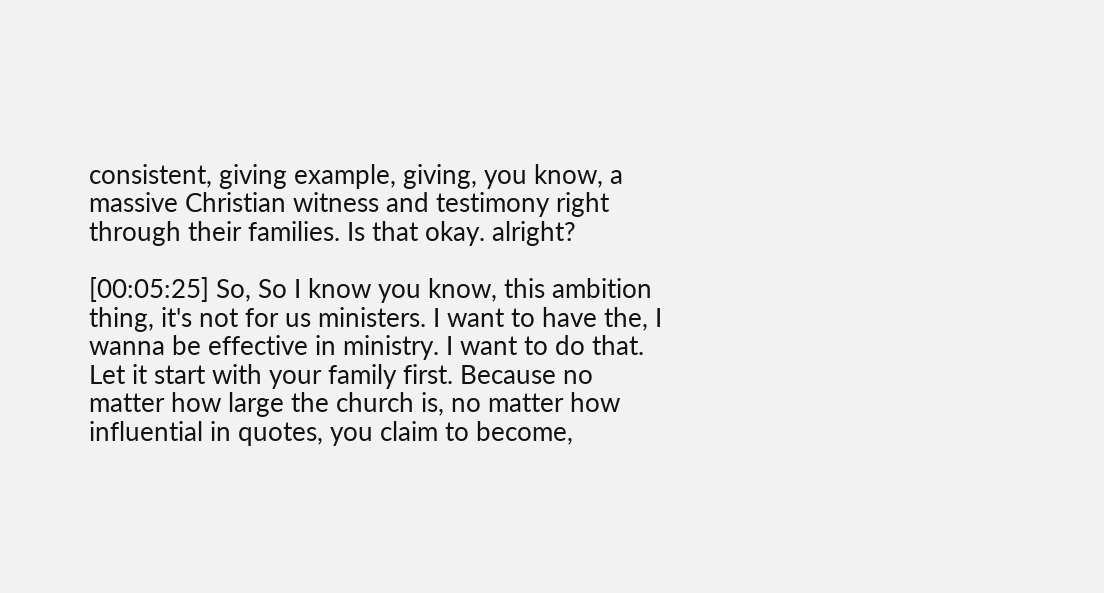consistent, giving example, giving, you know, a massive Christian witness and testimony right through their families. Is that okay. alright?

[00:05:25] So, So I know you know, this ambition thing, it's not for us ministers. I want to have the, I wanna be effective in ministry. I want to do that. Let it start with your family first. Because no matter how large the church is, no matter how influential in quotes, you claim to become,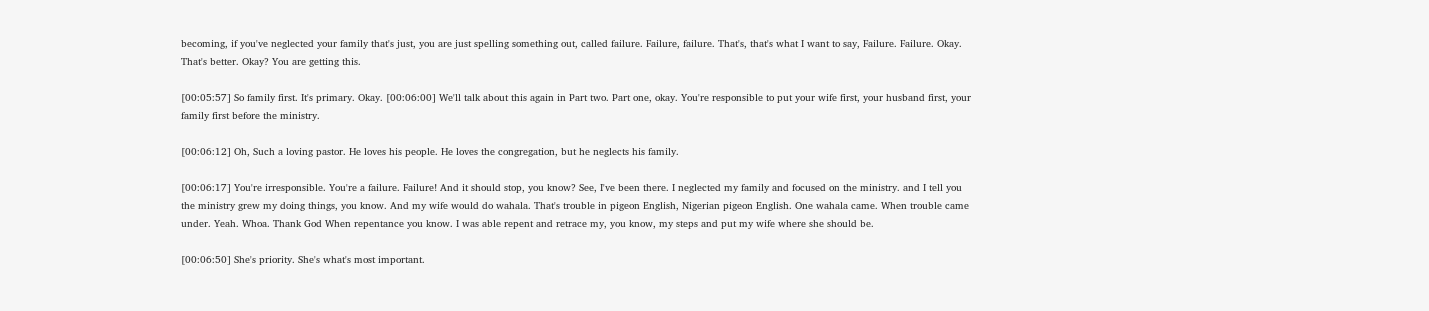becoming, if you've neglected your family that's just, you are just spelling something out, called failure. Failure, failure. That's, that's what I want to say, Failure. Failure. Okay. That's better. Okay? You are getting this.

[00:05:57] So family first. It's primary. Okay. [00:06:00] We'll talk about this again in Part two. Part one, okay. You're responsible to put your wife first, your husband first, your family first before the ministry.

[00:06:12] Oh, Such a loving pastor. He loves his people. He loves the congregation, but he neglects his family.

[00:06:17] You're irresponsible. You're a failure. Failure! And it should stop, you know? See, I've been there. I neglected my family and focused on the ministry. and I tell you the ministry grew my doing things, you know. And my wife would do wahala. That's trouble in pigeon English, Nigerian pigeon English. One wahala came. When trouble came under. Yeah. Whoa. Thank God When repentance you know. I was able repent and retrace my, you know, my steps and put my wife where she should be.

[00:06:50] She's priority. She's what's most important.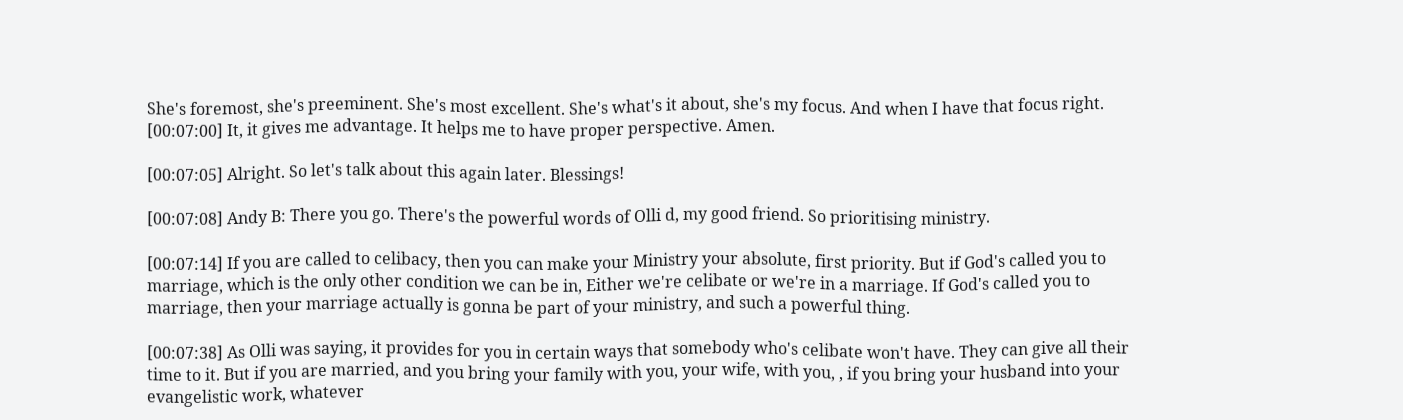She's foremost, she's preeminent. She's most excellent. She's what's it about, she's my focus. And when I have that focus right. [00:07:00] It, it gives me advantage. It helps me to have proper perspective. Amen.

[00:07:05] Alright. So let's talk about this again later. Blessings!

[00:07:08] Andy B: There you go. There's the powerful words of Olli d, my good friend. So prioritising ministry.

[00:07:14] If you are called to celibacy, then you can make your Ministry your absolute, first priority. But if God's called you to marriage, which is the only other condition we can be in, Either we're celibate or we're in a marriage. If God's called you to marriage, then your marriage actually is gonna be part of your ministry, and such a powerful thing.

[00:07:38] As Olli was saying, it provides for you in certain ways that somebody who's celibate won't have. They can give all their time to it. But if you are married, and you bring your family with you, your wife, with you, , if you bring your husband into your evangelistic work, whatever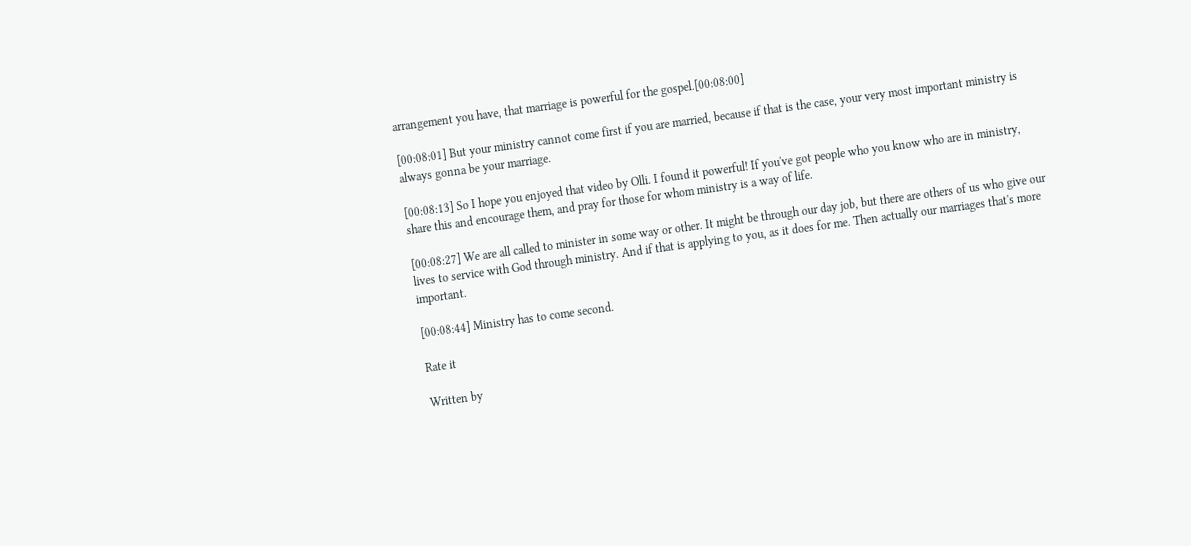arrangement you have, that marriage is powerful for the gospel.[00:08:00]

[00:08:01] But your ministry cannot come first if you are married, because if that is the case, your very most important ministry is always gonna be your marriage.

[00:08:13] So I hope you enjoyed that video by Olli. I found it powerful! If you've got people who you know who are in ministry, share this and encourage them, and pray for those for whom ministry is a way of life.

[00:08:27] We are all called to minister in some way or other. It might be through our day job, but there are others of us who give our lives to service with God through ministry. And if that is applying to you, as it does for me. Then actually our marriages that's more important.

[00:08:44] Ministry has to come second.

Rate it

Written by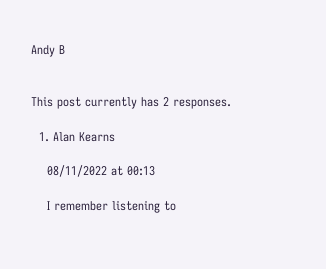Andy B


This post currently has 2 responses.

  1. Alan Kearns

    08/11/2022 at 00:13

    I remember listening to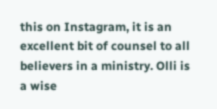this on Instagram, it is an excellent bit of counsel to all believers in a ministry. Olli is a wise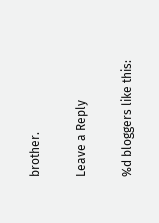brother.

Leave a Reply

%d bloggers like this: